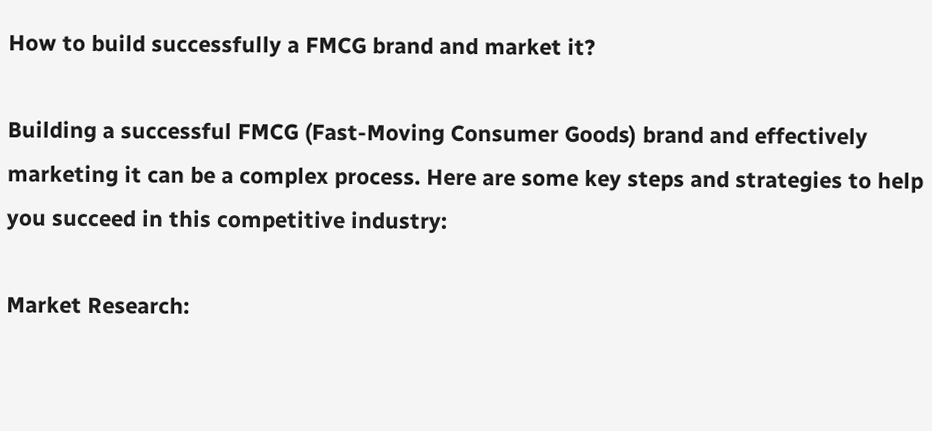How to build successfully a FMCG brand and market it?

Building a successful FMCG (Fast-Moving Consumer Goods) brand and effectively marketing it can be a complex process. Here are some key steps and strategies to help you succeed in this competitive industry:

Market Research: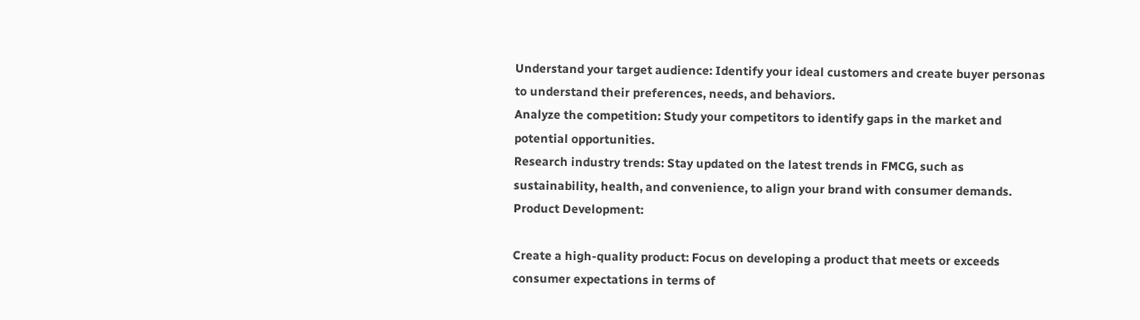Understand your target audience: Identify your ideal customers and create buyer personas to understand their preferences, needs, and behaviors.
Analyze the competition: Study your competitors to identify gaps in the market and potential opportunities.
Research industry trends: Stay updated on the latest trends in FMCG, such as sustainability, health, and convenience, to align your brand with consumer demands.
Product Development:

Create a high-quality product: Focus on developing a product that meets or exceeds consumer expectations in terms of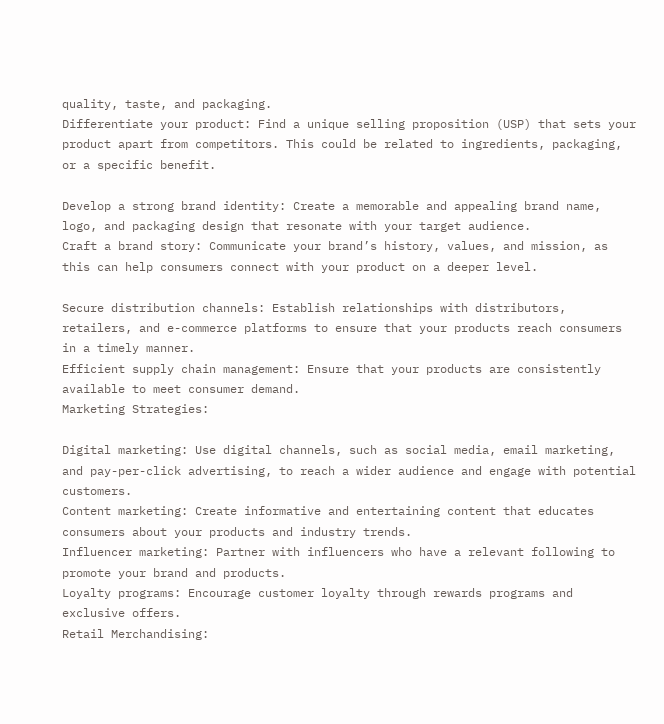quality, taste, and packaging.
Differentiate your product: Find a unique selling proposition (USP) that sets your product apart from competitors. This could be related to ingredients, packaging, or a specific benefit.

Develop a strong brand identity: Create a memorable and appealing brand name, logo, and packaging design that resonate with your target audience.
Craft a brand story: Communicate your brand’s history, values, and mission, as this can help consumers connect with your product on a deeper level.

Secure distribution channels: Establish relationships with distributors, retailers, and e-commerce platforms to ensure that your products reach consumers in a timely manner.
Efficient supply chain management: Ensure that your products are consistently available to meet consumer demand.
Marketing Strategies:

Digital marketing: Use digital channels, such as social media, email marketing, and pay-per-click advertising, to reach a wider audience and engage with potential customers.
Content marketing: Create informative and entertaining content that educates consumers about your products and industry trends.
Influencer marketing: Partner with influencers who have a relevant following to promote your brand and products.
Loyalty programs: Encourage customer loyalty through rewards programs and exclusive offers.
Retail Merchandising: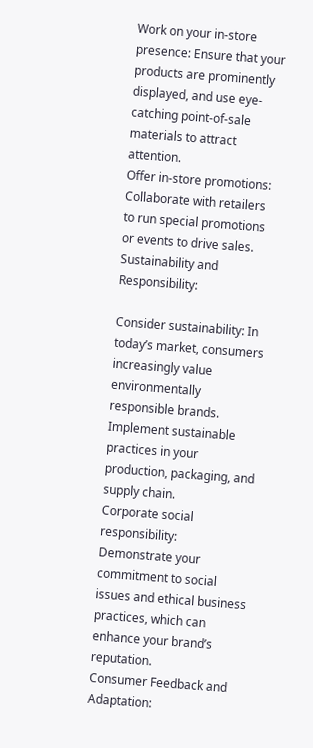Work on your in-store presence: Ensure that your products are prominently displayed, and use eye-catching point-of-sale materials to attract attention.
Offer in-store promotions: Collaborate with retailers to run special promotions or events to drive sales.
Sustainability and Responsibility:

Consider sustainability: In today’s market, consumers increasingly value environmentally responsible brands. Implement sustainable practices in your production, packaging, and supply chain.
Corporate social responsibility: Demonstrate your commitment to social issues and ethical business practices, which can enhance your brand’s reputation.
Consumer Feedback and Adaptation: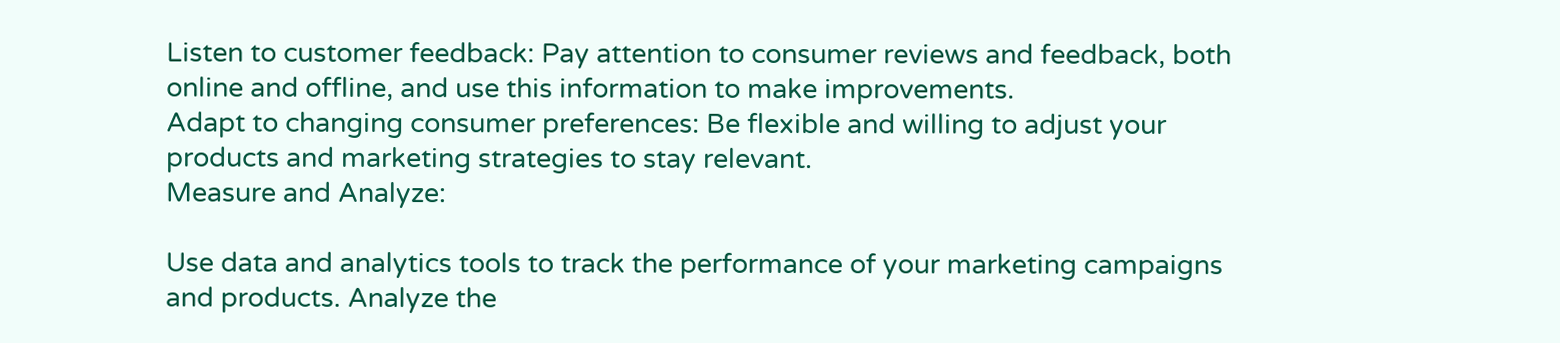Listen to customer feedback: Pay attention to consumer reviews and feedback, both online and offline, and use this information to make improvements.
Adapt to changing consumer preferences: Be flexible and willing to adjust your products and marketing strategies to stay relevant.
Measure and Analyze:

Use data and analytics tools to track the performance of your marketing campaigns and products. Analyze the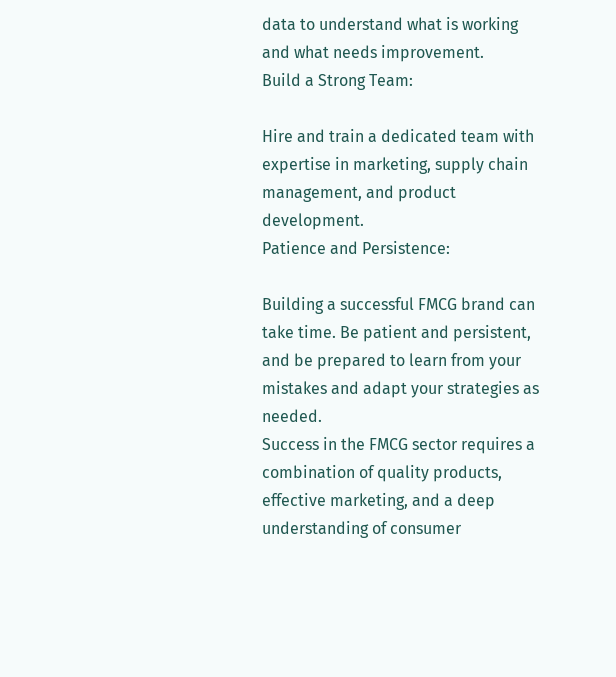data to understand what is working and what needs improvement.
Build a Strong Team:

Hire and train a dedicated team with expertise in marketing, supply chain management, and product development.
Patience and Persistence:

Building a successful FMCG brand can take time. Be patient and persistent, and be prepared to learn from your mistakes and adapt your strategies as needed.
Success in the FMCG sector requires a combination of quality products, effective marketing, and a deep understanding of consumer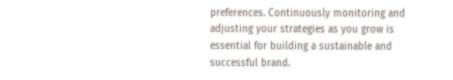preferences. Continuously monitoring and adjusting your strategies as you grow is essential for building a sustainable and successful brand.